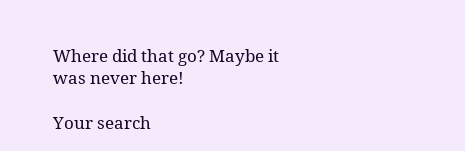Where did that go? Maybe it was never here!

Your search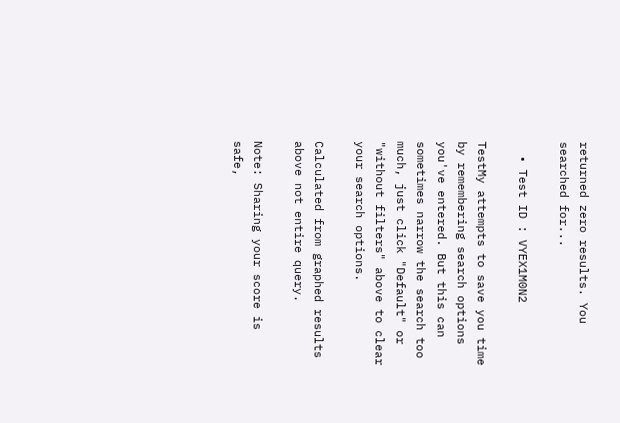returned zero results. You searched for...

  • Test ID : VYEX1M0N2

TestMy attempts to save you time by remembering search options you've entered. But this can sometimes narrow the search too much, just click "Default" or "without filters" above to clear your search options.

Calculated from graphed results above not entire query.

Note: Sharing your score is safe,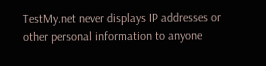TestMy.net never displays IP addresses or other personal information to anyone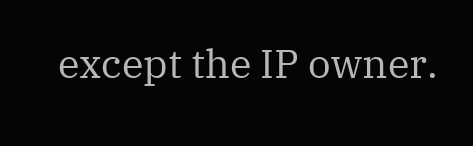except the IP owner.